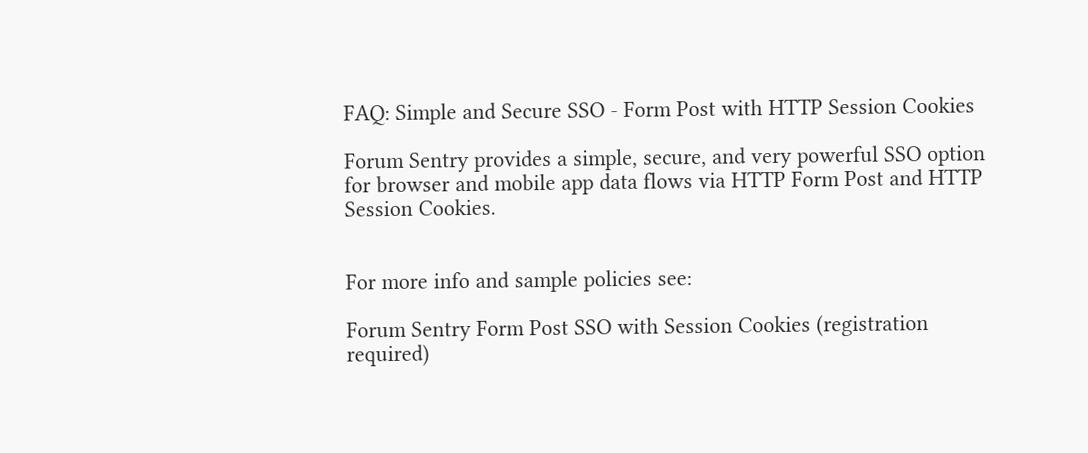FAQ: Simple and Secure SSO - Form Post with HTTP Session Cookies

Forum Sentry provides a simple, secure, and very powerful SSO option for browser and mobile app data flows via HTTP Form Post and HTTP Session Cookies.


For more info and sample policies see:

Forum Sentry Form Post SSO with Session Cookies (registration required)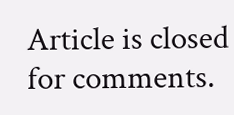Article is closed for comments.